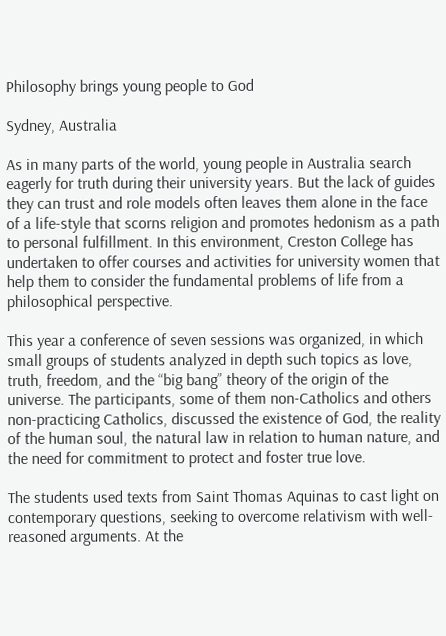Philosophy brings young people to God

Sydney, Australia

As in many parts of the world, young people in Australia search eagerly for truth during their university years. But the lack of guides they can trust and role models often leaves them alone in the face of a life-style that scorns religion and promotes hedonism as a path to personal fulfillment. In this environment, Creston College has undertaken to offer courses and activities for university women that help them to consider the fundamental problems of life from a philosophical perspective.

This year a conference of seven sessions was organized, in which small groups of students analyzed in depth such topics as love, truth, freedom, and the “big bang” theory of the origin of the universe. The participants, some of them non-Catholics and others non-practicing Catholics, discussed the existence of God, the reality of the human soul, the natural law in relation to human nature, and the need for commitment to protect and foster true love.

The students used texts from Saint Thomas Aquinas to cast light on contemporary questions, seeking to overcome relativism with well-reasoned arguments. At the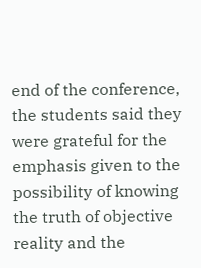end of the conference, the students said they were grateful for the emphasis given to the possibility of knowing the truth of objective reality and the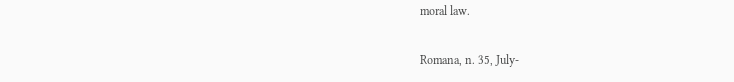moral law.

Romana, n. 35, July-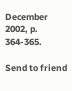December 2002, p. 364-365.

Send to friend